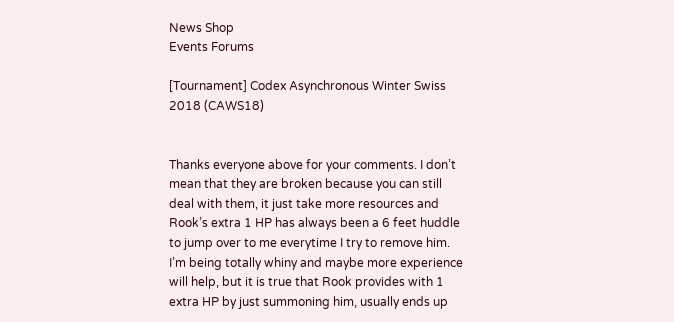News Shop
Events Forums

[Tournament] Codex Asynchronous Winter Swiss 2018 (CAWS18)


Thanks everyone above for your comments. I don’t mean that they are broken because you can still deal with them, it just take more resources and Rook’s extra 1 HP has always been a 6 feet huddle to jump over to me everytime I try to remove him. I’m being totally whiny and maybe more experience will help, but it is true that Rook provides with 1 extra HP by just summoning him, usually ends up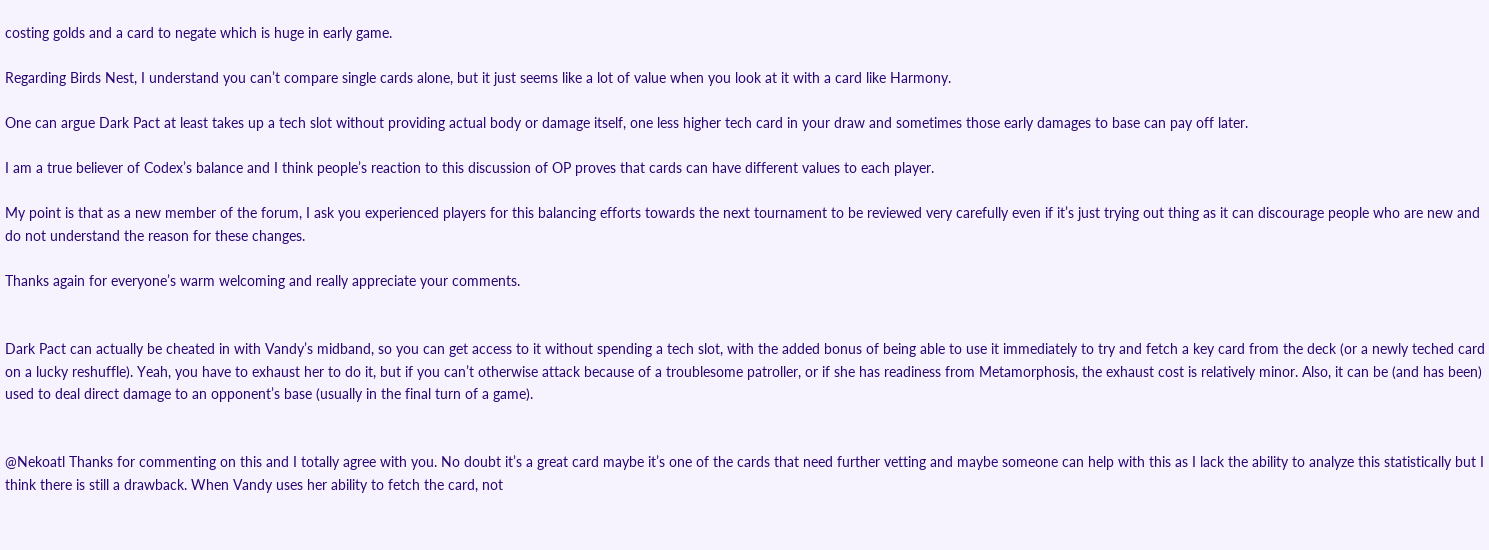costing golds and a card to negate which is huge in early game.

Regarding Birds Nest, I understand you can’t compare single cards alone, but it just seems like a lot of value when you look at it with a card like Harmony.

One can argue Dark Pact at least takes up a tech slot without providing actual body or damage itself, one less higher tech card in your draw and sometimes those early damages to base can pay off later.

I am a true believer of Codex’s balance and I think people’s reaction to this discussion of OP proves that cards can have different values to each player.

My point is that as a new member of the forum, I ask you experienced players for this balancing efforts towards the next tournament to be reviewed very carefully even if it’s just trying out thing as it can discourage people who are new and do not understand the reason for these changes.

Thanks again for everyone’s warm welcoming and really appreciate your comments.


Dark Pact can actually be cheated in with Vandy’s midband, so you can get access to it without spending a tech slot, with the added bonus of being able to use it immediately to try and fetch a key card from the deck (or a newly teched card on a lucky reshuffle). Yeah, you have to exhaust her to do it, but if you can’t otherwise attack because of a troublesome patroller, or if she has readiness from Metamorphosis, the exhaust cost is relatively minor. Also, it can be (and has been) used to deal direct damage to an opponent’s base (usually in the final turn of a game).


@Nekoatl Thanks for commenting on this and I totally agree with you. No doubt it’s a great card maybe it’s one of the cards that need further vetting and maybe someone can help with this as I lack the ability to analyze this statistically but I think there is still a drawback. When Vandy uses her ability to fetch the card, not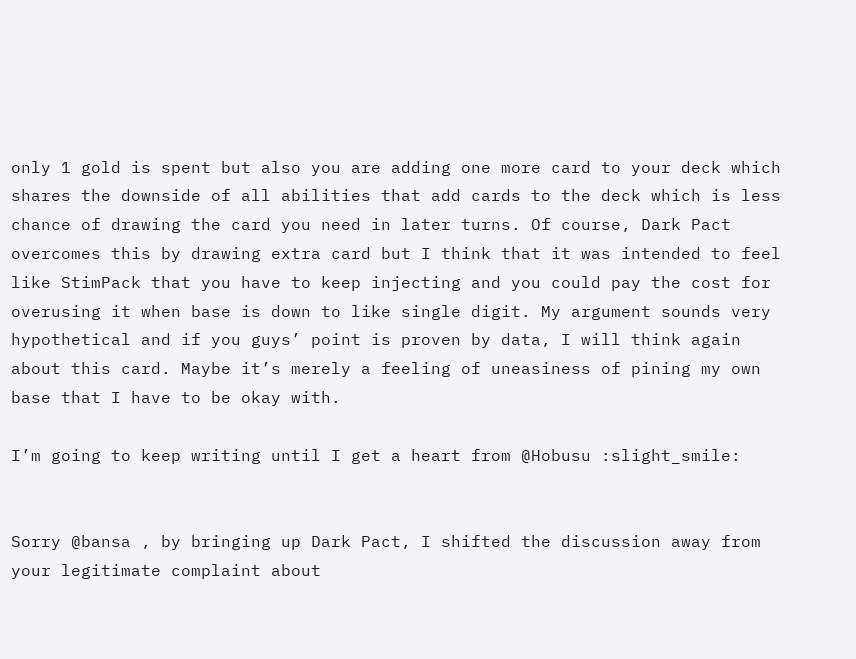only 1 gold is spent but also you are adding one more card to your deck which shares the downside of all abilities that add cards to the deck which is less chance of drawing the card you need in later turns. Of course, Dark Pact overcomes this by drawing extra card but I think that it was intended to feel like StimPack that you have to keep injecting and you could pay the cost for overusing it when base is down to like single digit. My argument sounds very hypothetical and if you guys’ point is proven by data, I will think again about this card. Maybe it’s merely a feeling of uneasiness of pining my own base that I have to be okay with.

I’m going to keep writing until I get a heart from @Hobusu :slight_smile:


Sorry @bansa , by bringing up Dark Pact, I shifted the discussion away from your legitimate complaint about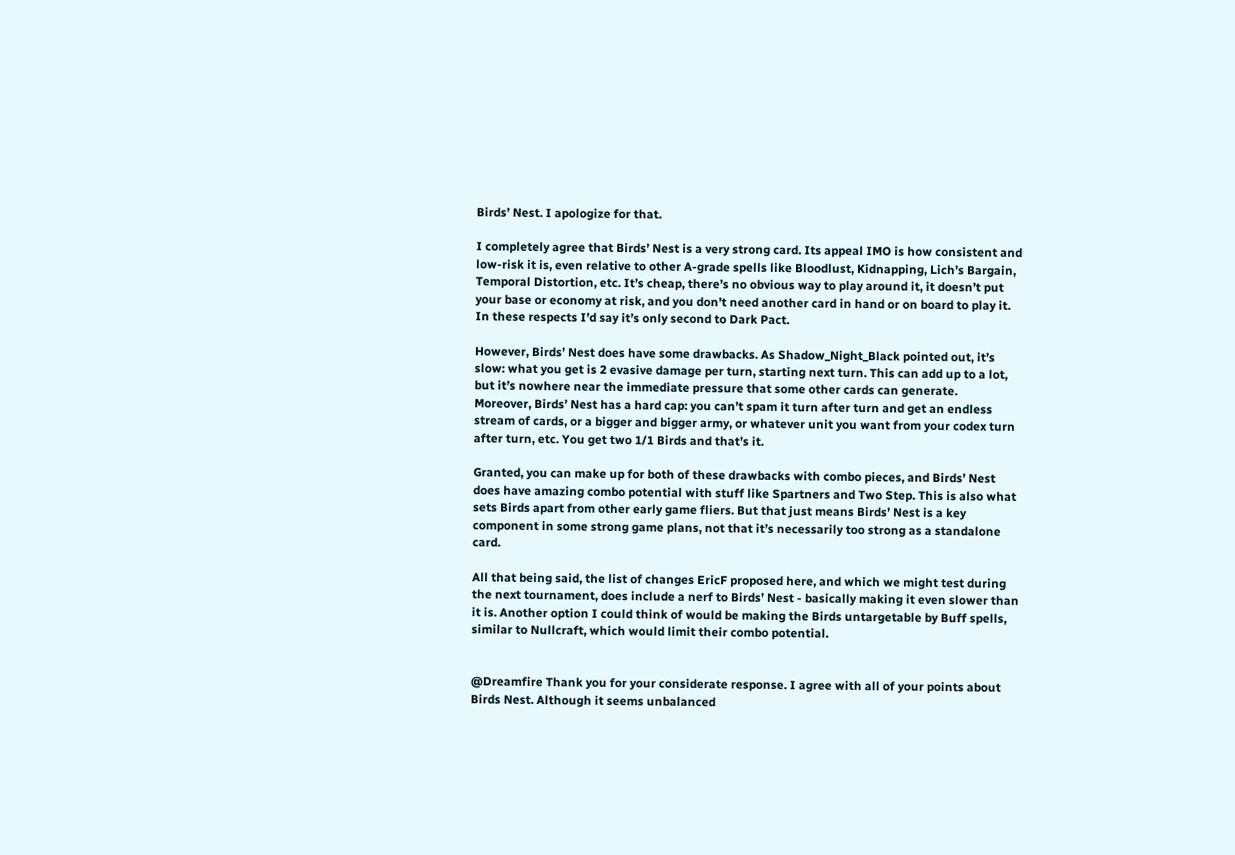Birds’ Nest. I apologize for that.

I completely agree that Birds’ Nest is a very strong card. Its appeal IMO is how consistent and low-risk it is, even relative to other A-grade spells like Bloodlust, Kidnapping, Lich’s Bargain, Temporal Distortion, etc. It’s cheap, there’s no obvious way to play around it, it doesn’t put your base or economy at risk, and you don’t need another card in hand or on board to play it. In these respects I’d say it’s only second to Dark Pact.

However, Birds’ Nest does have some drawbacks. As Shadow_Night_Black pointed out, it’s slow: what you get is 2 evasive damage per turn, starting next turn. This can add up to a lot, but it’s nowhere near the immediate pressure that some other cards can generate.
Moreover, Birds’ Nest has a hard cap: you can’t spam it turn after turn and get an endless stream of cards, or a bigger and bigger army, or whatever unit you want from your codex turn after turn, etc. You get two 1/1 Birds and that’s it.

Granted, you can make up for both of these drawbacks with combo pieces, and Birds’ Nest does have amazing combo potential with stuff like Spartners and Two Step. This is also what sets Birds apart from other early game fliers. But that just means Birds’ Nest is a key component in some strong game plans, not that it’s necessarily too strong as a standalone card.

All that being said, the list of changes EricF proposed here, and which we might test during the next tournament, does include a nerf to Birds’ Nest - basically making it even slower than it is. Another option I could think of would be making the Birds untargetable by Buff spells, similar to Nullcraft, which would limit their combo potential.


@Dreamfire Thank you for your considerate response. I agree with all of your points about Birds Nest. Although it seems unbalanced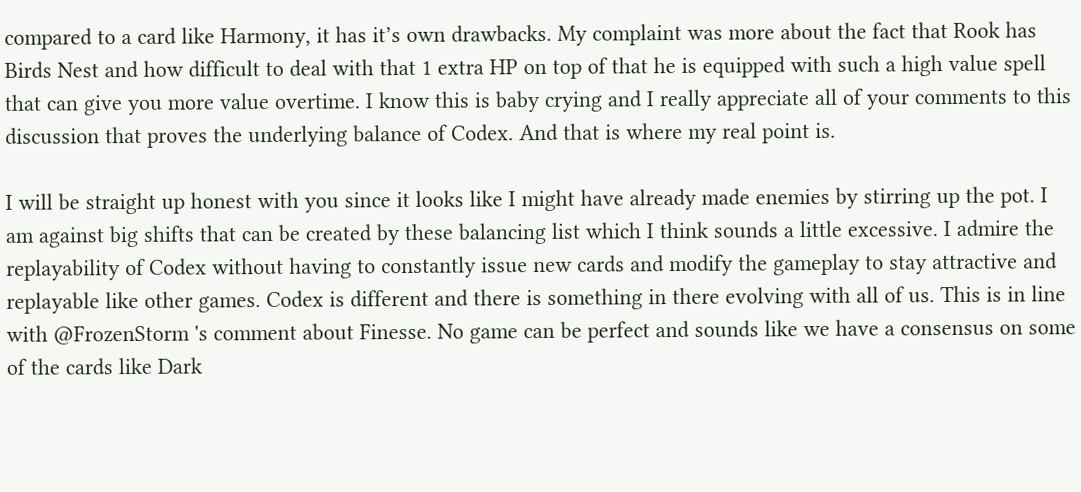compared to a card like Harmony, it has it’s own drawbacks. My complaint was more about the fact that Rook has Birds Nest and how difficult to deal with that 1 extra HP on top of that he is equipped with such a high value spell that can give you more value overtime. I know this is baby crying and I really appreciate all of your comments to this discussion that proves the underlying balance of Codex. And that is where my real point is.

I will be straight up honest with you since it looks like I might have already made enemies by stirring up the pot. I am against big shifts that can be created by these balancing list which I think sounds a little excessive. I admire the replayability of Codex without having to constantly issue new cards and modify the gameplay to stay attractive and replayable like other games. Codex is different and there is something in there evolving with all of us. This is in line with @FrozenStorm 's comment about Finesse. No game can be perfect and sounds like we have a consensus on some of the cards like Dark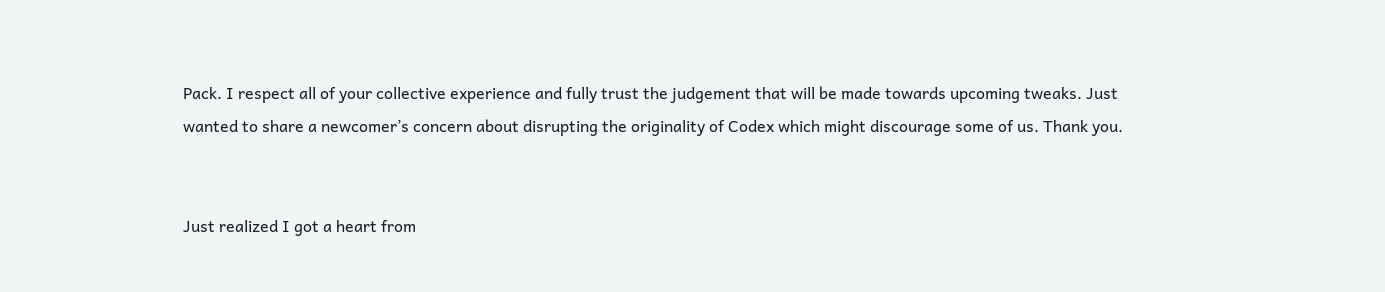Pack. I respect all of your collective experience and fully trust the judgement that will be made towards upcoming tweaks. Just wanted to share a newcomer’s concern about disrupting the originality of Codex which might discourage some of us. Thank you.


Just realized I got a heart from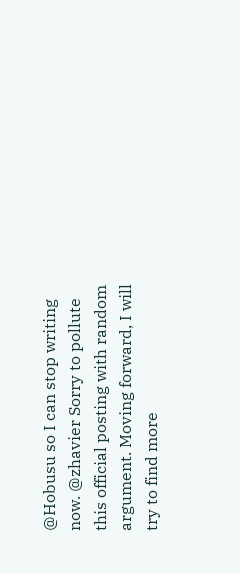@Hobusu so I can stop writing now. @zhavier Sorry to pollute this official posting with random argument. Moving forward, I will try to find more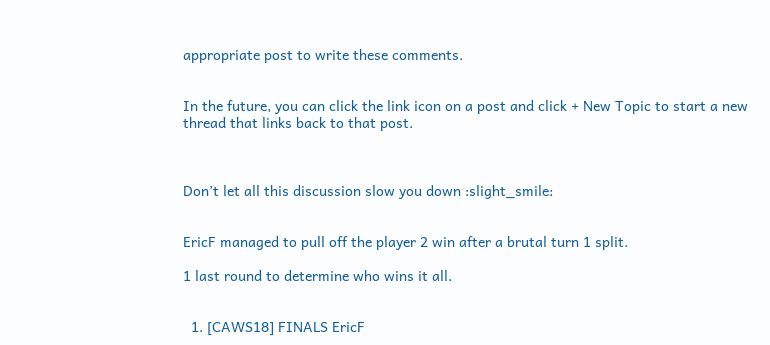appropriate post to write these comments.


In the future, you can click the link icon on a post and click + New Topic to start a new thread that links back to that post.



Don’t let all this discussion slow you down :slight_smile:


EricF managed to pull off the player 2 win after a brutal turn 1 split.

1 last round to determine who wins it all.


  1. [CAWS18] FINALS EricF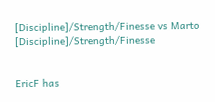[Discipline]/Strength/Finesse vs Marto [Discipline]/Strength/Finesse


EricF has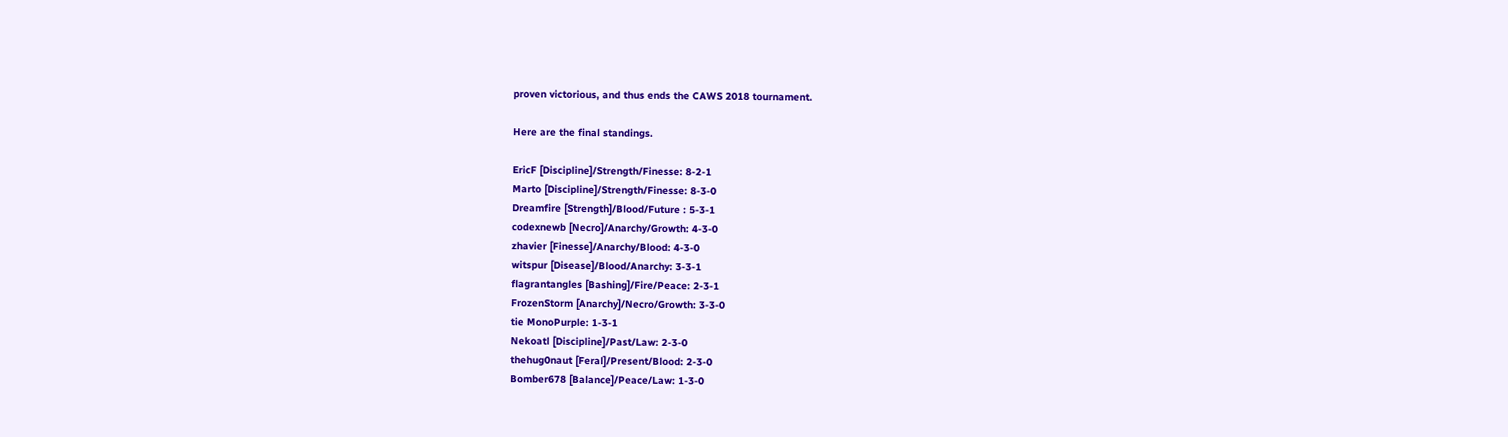proven victorious, and thus ends the CAWS 2018 tournament.

Here are the final standings.

EricF [Discipline]/Strength/Finesse: 8-2-1
Marto [Discipline]/Strength/Finesse: 8-3-0
Dreamfire [Strength]/Blood/Future : 5-3-1
codexnewb [Necro]/Anarchy/Growth: 4-3-0
zhavier [Finesse]/Anarchy/Blood: 4-3-0
witspur [Disease]/Blood/Anarchy: 3-3-1
flagrantangles [Bashing]/Fire/Peace: 2-3-1
FrozenStorm [Anarchy]/Necro/Growth: 3-3-0
tie MonoPurple: 1-3-1
Nekoatl [Discipline]/Past/Law: 2-3-0
thehug0naut [Feral]/Present/Blood: 2-3-0
Bomber678 [Balance]/Peace/Law: 1-3-0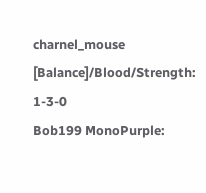charnel_mouse [Balance]/Blood/Strength: 1-3-0
Bob199 MonoPurple: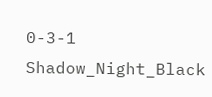0-3-1
Shadow_Night_Black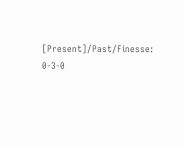[Present]/Past/Finesse: 0-3-0